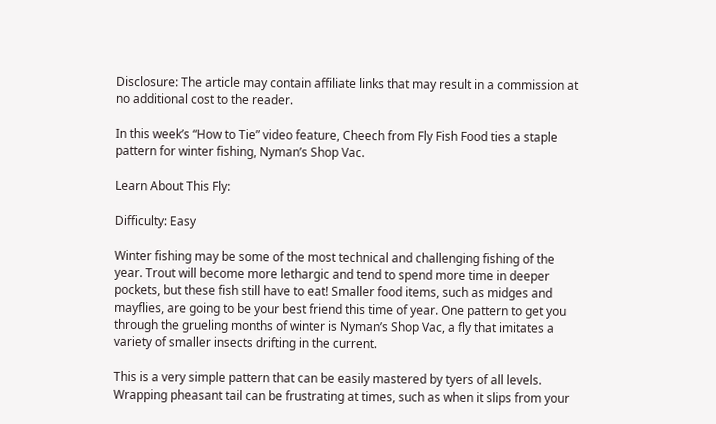Disclosure: The article may contain affiliate links that may result in a commission at no additional cost to the reader.

In this week’s “How to Tie” video feature, Cheech from Fly Fish Food ties a staple pattern for winter fishing, Nyman’s Shop Vac.

Learn About This Fly:

Difficulty: Easy

Winter fishing may be some of the most technical and challenging fishing of the year. Trout will become more lethargic and tend to spend more time in deeper pockets, but these fish still have to eat! Smaller food items, such as midges and mayflies, are going to be your best friend this time of year. One pattern to get you through the grueling months of winter is Nyman’s Shop Vac, a fly that imitates a variety of smaller insects drifting in the current.

This is a very simple pattern that can be easily mastered by tyers of all levels. Wrapping pheasant tail can be frustrating at times, such as when it slips from your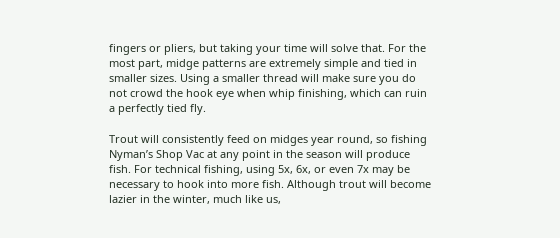fingers or pliers, but taking your time will solve that. For the most part, midge patterns are extremely simple and tied in smaller sizes. Using a smaller thread will make sure you do not crowd the hook eye when whip finishing, which can ruin a perfectly tied fly.

Trout will consistently feed on midges year round, so fishing Nyman’s Shop Vac at any point in the season will produce fish. For technical fishing, using 5x, 6x, or even 7x may be necessary to hook into more fish. Although trout will become lazier in the winter, much like us,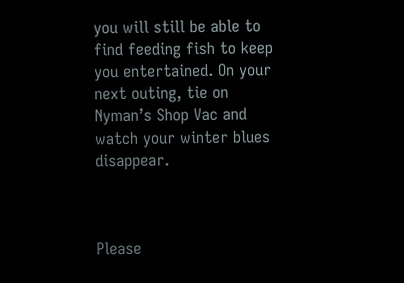you will still be able to find feeding fish to keep you entertained. On your next outing, tie on Nyman’s Shop Vac and watch your winter blues disappear.



Please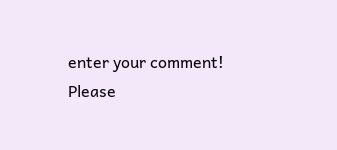enter your comment!
Please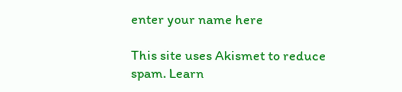enter your name here

This site uses Akismet to reduce spam. Learn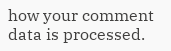how your comment data is processed.